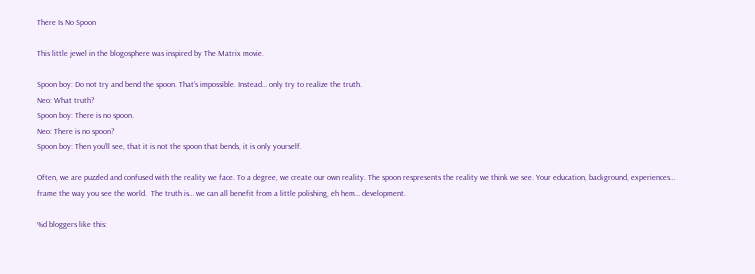There Is No Spoon

This little jewel in the blogosphere was inspired by The Matrix movie.

Spoon boy: Do not try and bend the spoon. That’s impossible. Instead… only try to realize the truth.
Neo: What truth?
Spoon boy: There is no spoon.
Neo: There is no spoon?
Spoon boy: Then you’ll see, that it is not the spoon that bends, it is only yourself.

Often, we are puzzled and confused with the reality we face. To a degree, we create our own reality. The spoon respresents the reality we think we see. Your education, background, experiences… frame the way you see the world.  The truth is… we can all benefit from a little polishing, eh hem… development.

%d bloggers like this: